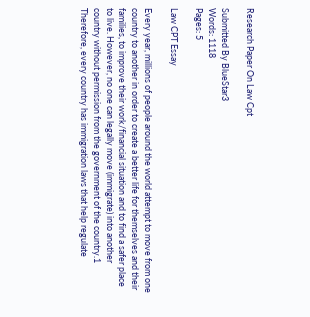Research Paper On Law Cpt

Submitted By BlueStar3
Words: 1118
Pages: 5

Law CPT Essay

Every year, millions of people around the world attempt to move from one country to another in order to create a better life for themselves and their families, to improve their work/financial situation and to find a safer place to live. However, no one can legally move (immigrate) into another country without permission from the government of the country.1 Therefore, every country has immigration laws that help regulate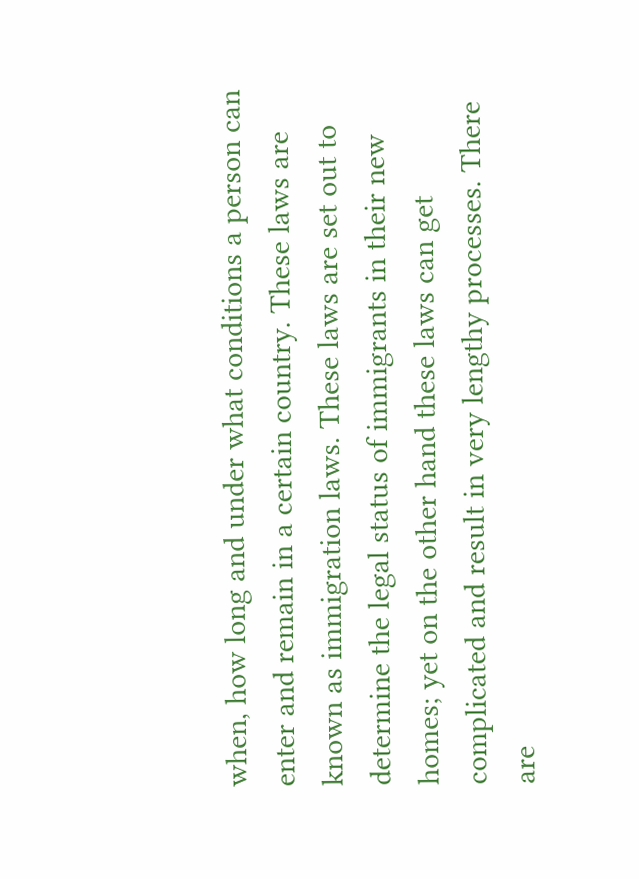when, how long and under what conditions a person can enter and remain in a certain country. These laws are known as immigration laws. These laws are set out to determine the legal status of immigrants in their new homes; yet on the other hand these laws can get complicated and result in very lengthy processes. There are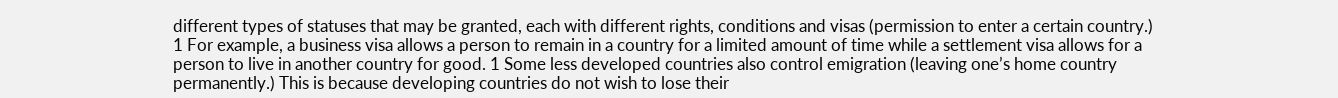different types of statuses that may be granted, each with different rights, conditions and visas (permission to enter a certain country.) 1 For example, a business visa allows a person to remain in a country for a limited amount of time while a settlement visa allows for a person to live in another country for good. 1 Some less developed countries also control emigration (leaving one’s home country permanently.) This is because developing countries do not wish to lose their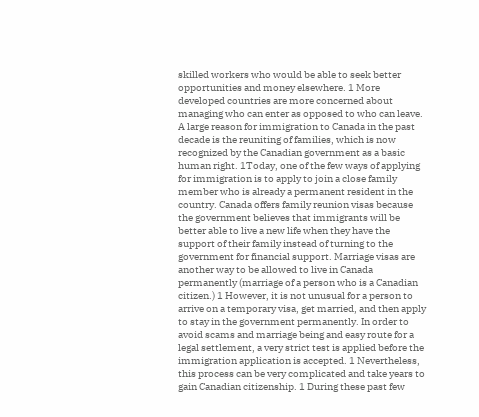skilled workers who would be able to seek better opportunities and money elsewhere. 1 More developed countries are more concerned about managing who can enter as opposed to who can leave. A large reason for immigration to Canada in the past decade is the reuniting of families, which is now recognized by the Canadian government as a basic human right. 1Today, one of the few ways of applying for immigration is to apply to join a close family member who is already a permanent resident in the country. Canada offers family reunion visas because the government believes that immigrants will be better able to live a new life when they have the support of their family instead of turning to the government for financial support. Marriage visas are another way to be allowed to live in Canada permanently (marriage of a person who is a Canadian citizen.) 1 However, it is not unusual for a person to arrive on a temporary visa, get married, and then apply to stay in the government permanently. In order to avoid scams and marriage being and easy route for a legal settlement, a very strict test is applied before the immigration application is accepted. 1 Nevertheless, this process can be very complicated and take years to gain Canadian citizenship. 1 During these past few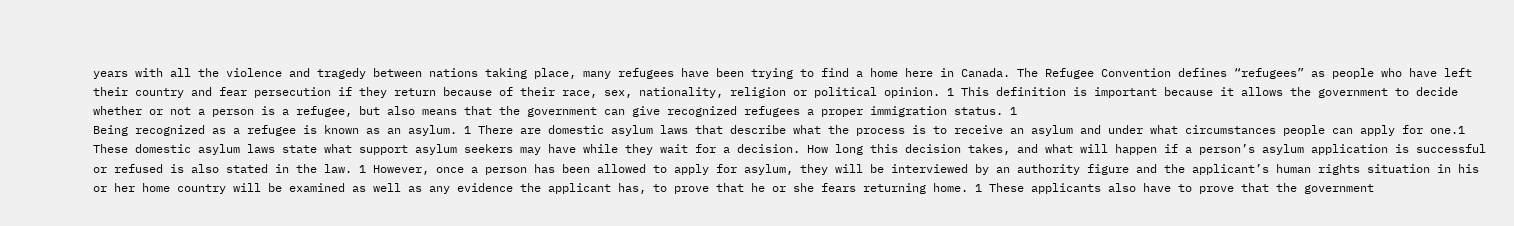years with all the violence and tragedy between nations taking place, many refugees have been trying to find a home here in Canada. The Refugee Convention defines “refugees” as people who have left their country and fear persecution if they return because of their race, sex, nationality, religion or political opinion. 1 This definition is important because it allows the government to decide whether or not a person is a refugee, but also means that the government can give recognized refugees a proper immigration status. 1
Being recognized as a refugee is known as an asylum. 1 There are domestic asylum laws that describe what the process is to receive an asylum and under what circumstances people can apply for one.1 These domestic asylum laws state what support asylum seekers may have while they wait for a decision. How long this decision takes, and what will happen if a person’s asylum application is successful or refused is also stated in the law. 1 However, once a person has been allowed to apply for asylum, they will be interviewed by an authority figure and the applicant’s human rights situation in his or her home country will be examined as well as any evidence the applicant has, to prove that he or she fears returning home. 1 These applicants also have to prove that the government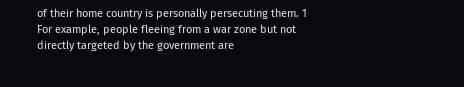of their home country is personally persecuting them. 1 For example, people fleeing from a war zone but not directly targeted by the government are